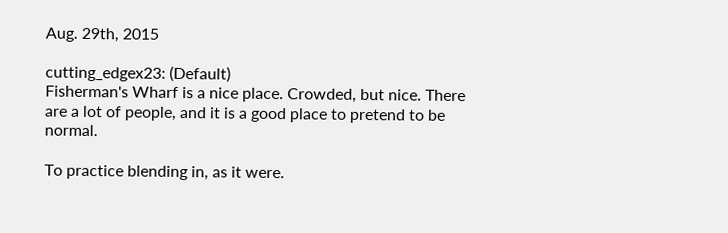Aug. 29th, 2015

cutting_edgex23: (Default)
Fisherman's Wharf is a nice place. Crowded, but nice. There are a lot of people, and it is a good place to pretend to be normal.

To practice blending in, as it were.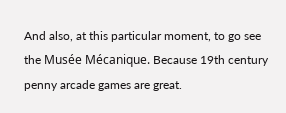And also, at this particular moment, to go see the Musée Mécanique. Because 19th century penny arcade games are great.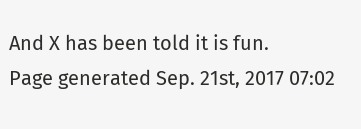And X has been told it is fun.
Page generated Sep. 21st, 2017 07:02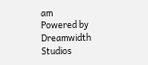am
Powered by Dreamwidth Studios